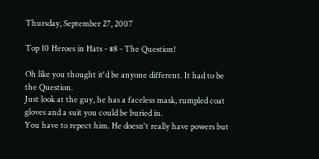Thursday, September 27, 2007

Top 10 Heroes in Hats - #8 - The Question!

Oh like you thought it'd be anyone different. It had to be the Question.
Just look at the guy, he has a faceless mask, rumpled coat gloves and a suit you could be buried in.
You have to repect him. He doesn't really have powers but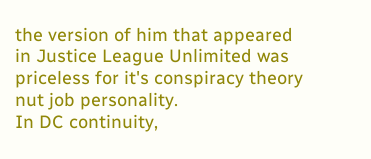the version of him that appeared in Justice League Unlimited was priceless for it's conspiracy theory nut job personality.
In DC continuity,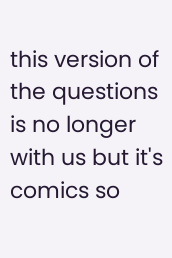this version of the questions is no longer with us but it's comics so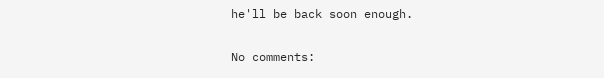he'll be back soon enough.

No comments: